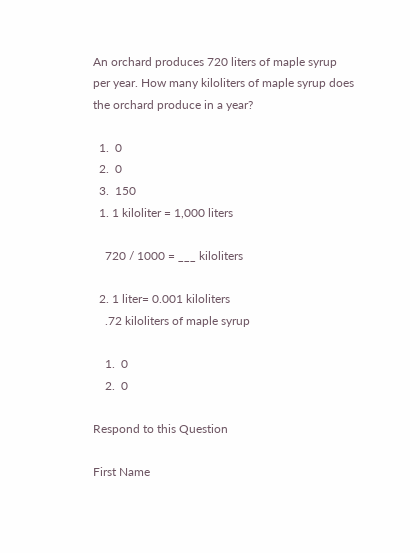An orchard produces 720 liters of maple syrup per year. How many kiloliters of maple syrup does the orchard produce in a year?

  1.  0
  2.  0
  3.  150
  1. 1 kiloliter = 1,000 liters

    720 / 1000 = ___ kiloliters

  2. 1 liter= 0.001 kiloliters
    .72 kiloliters of maple syrup

    1.  0
    2.  0

Respond to this Question

First Name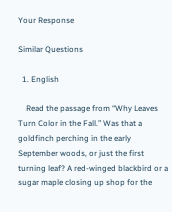Your Response

Similar Questions

  1. English

    Read the passage from “Why Leaves Turn Color in the Fall.” Was that a goldfinch perching in the early September woods, or just the first turning leaf? A red-winged blackbird or a sugar maple closing up shop for the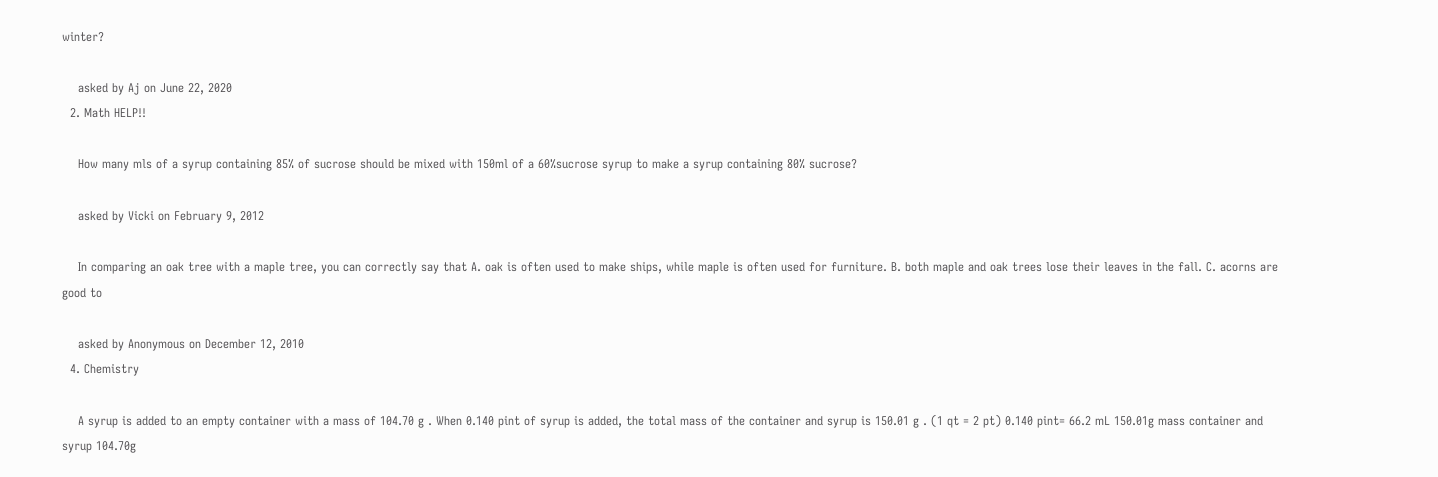winter?

    asked by Aj on June 22, 2020
  2. Math HELP!!

    How many mls of a syrup containing 85% of sucrose should be mixed with 150ml of a 60%sucrose syrup to make a syrup containing 80% sucrose?

    asked by Vicki on February 9, 2012

    In comparing an oak tree with a maple tree, you can correctly say that A. oak is often used to make ships, while maple is often used for furniture. B. both maple and oak trees lose their leaves in the fall. C. acorns are good to

    asked by Anonymous on December 12, 2010
  4. Chemistry

    A syrup is added to an empty container with a mass of 104.70 g . When 0.140 pint of syrup is added, the total mass of the container and syrup is 150.01 g . (1 qt = 2 pt) 0.140 pint= 66.2 mL 150.01g mass container and syrup 104.70g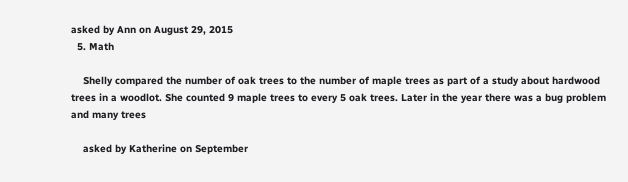asked by Ann on August 29, 2015
  5. Math

    Shelly compared the number of oak trees to the number of maple trees as part of a study about hardwood trees in a woodlot. She counted 9 maple trees to every 5 oak trees. Later in the year there was a bug problem and many trees

    asked by Katherine on September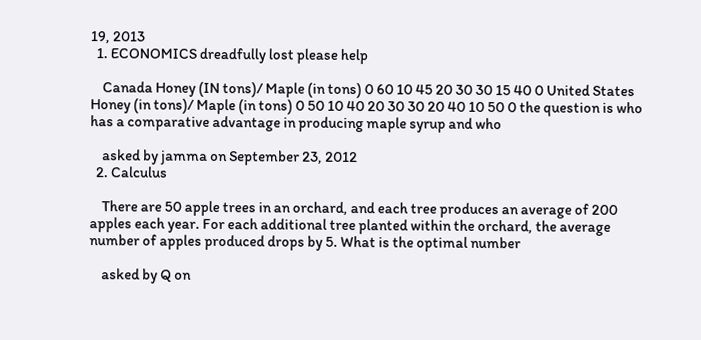19, 2013
  1. ECONOMICS dreadfully lost please help

    Canada Honey (IN tons)/ Maple (in tons) 0 60 10 45 20 30 30 15 40 0 United States Honey (in tons)/ Maple (in tons) 0 50 10 40 20 30 30 20 40 10 50 0 the question is who has a comparative advantage in producing maple syrup and who

    asked by jamma on September 23, 2012
  2. Calculus

    There are 50 apple trees in an orchard, and each tree produces an average of 200 apples each year. For each additional tree planted within the orchard, the average number of apples produced drops by 5. What is the optimal number

    asked by Q on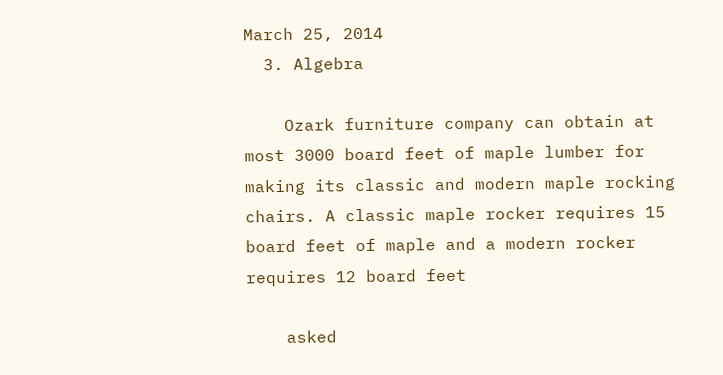March 25, 2014
  3. Algebra

    Ozark furniture company can obtain at most 3000 board feet of maple lumber for making its classic and modern maple rocking chairs. A classic maple rocker requires 15 board feet of maple and a modern rocker requires 12 board feet

    asked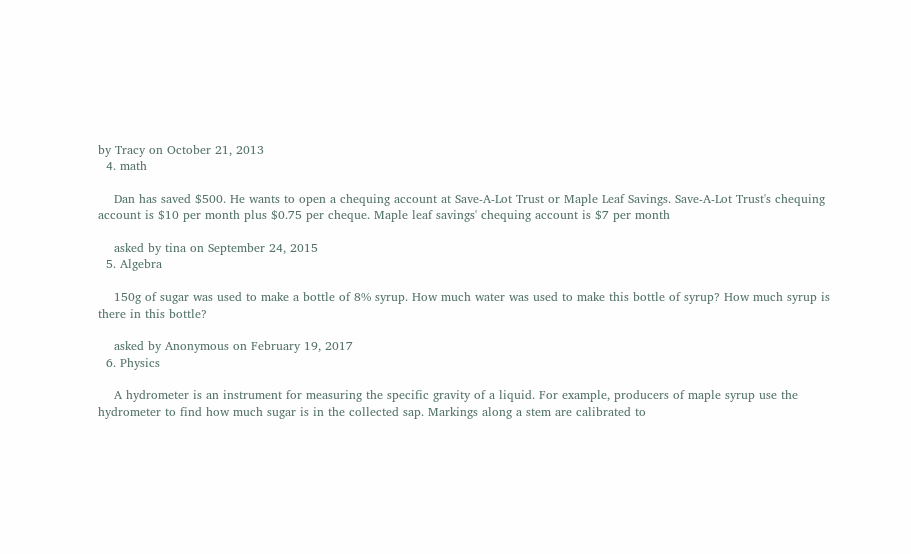by Tracy on October 21, 2013
  4. math

    Dan has saved $500. He wants to open a chequing account at Save-A-Lot Trust or Maple Leaf Savings. Save-A-Lot Trust's chequing account is $10 per month plus $0.75 per cheque. Maple leaf savings' chequing account is $7 per month

    asked by tina on September 24, 2015
  5. Algebra

    150g of sugar was used to make a bottle of 8% syrup. How much water was used to make this bottle of syrup? How much syrup is there in this bottle?

    asked by Anonymous on February 19, 2017
  6. Physics

    A hydrometer is an instrument for measuring the specific gravity of a liquid. For example, producers of maple syrup use the hydrometer to find how much sugar is in the collected sap. Markings along a stem are calibrated to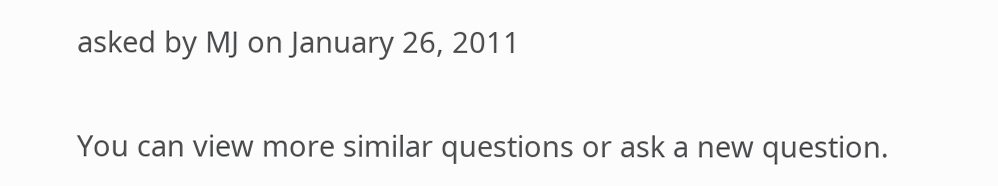asked by MJ on January 26, 2011

You can view more similar questions or ask a new question.